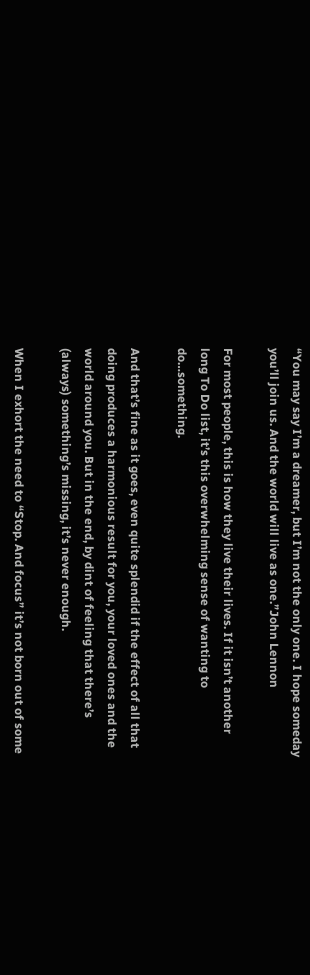“You may say I’m a dreamer, but I’m not the only one. I hope someday you’ll join us. And the world will live as one.”John Lennon

For most people, this is how they live their lives. If it isn’t another long To Do list, it’s this overwhelming sense of wanting to do…something.

And that’s fine as it goes, even quite splendid if the effect of all that doing produces a harmonious result for you, your loved ones and the world around you. But in the end, by dint of feeling that there’s (always) something’s missing, it’s never enough.

When I exhort the need to “Stop. And focus” it’s not born out of some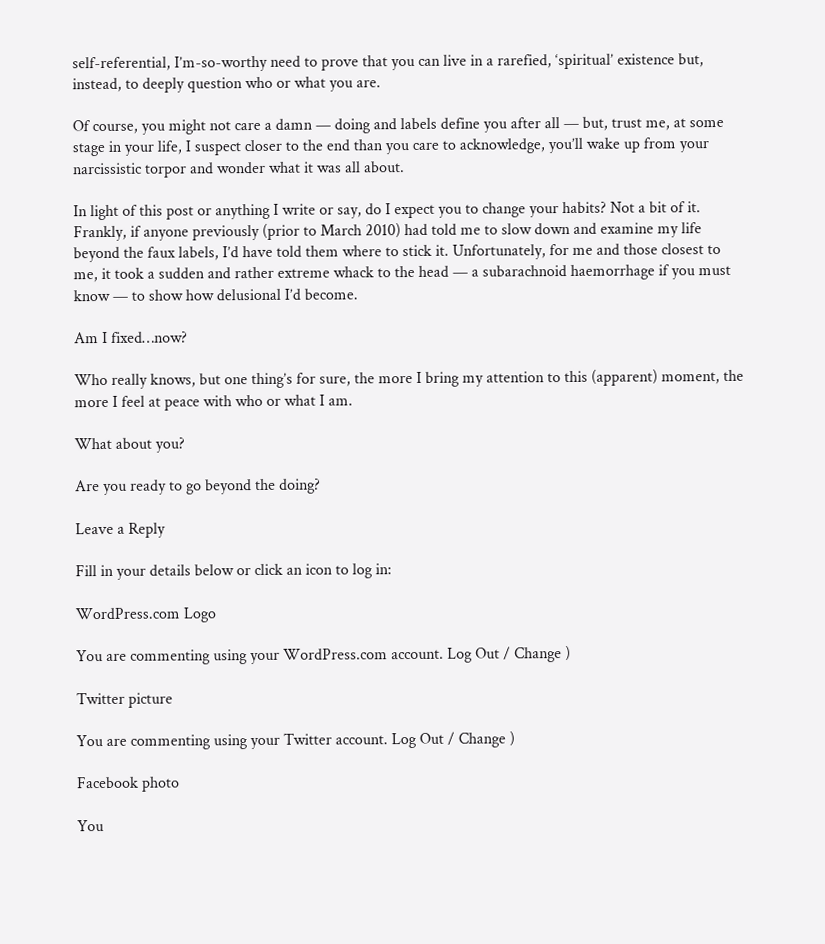self-referential, I’m-so-worthy need to prove that you can live in a rarefied, ‘spiritual’ existence but, instead, to deeply question who or what you are.

Of course, you might not care a damn — doing and labels define you after all — but, trust me, at some stage in your life, I suspect closer to the end than you care to acknowledge, you’ll wake up from your narcissistic torpor and wonder what it was all about.

In light of this post or anything I write or say, do I expect you to change your habits? Not a bit of it. Frankly, if anyone previously (prior to March 2010) had told me to slow down and examine my life beyond the faux labels, I’d have told them where to stick it. Unfortunately, for me and those closest to me, it took a sudden and rather extreme whack to the head — a subarachnoid haemorrhage if you must know — to show how delusional I’d become.

Am I fixed…now?

Who really knows, but one thing’s for sure, the more I bring my attention to this (apparent) moment, the more I feel at peace with who or what I am.

What about you?

Are you ready to go beyond the doing?

Leave a Reply

Fill in your details below or click an icon to log in:

WordPress.com Logo

You are commenting using your WordPress.com account. Log Out / Change )

Twitter picture

You are commenting using your Twitter account. Log Out / Change )

Facebook photo

You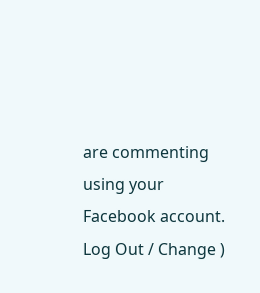are commenting using your Facebook account. Log Out / Change )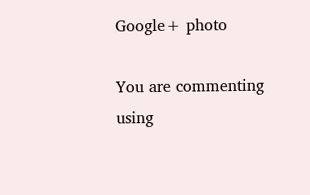Google+ photo

You are commenting using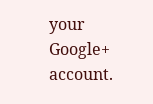your Google+ account.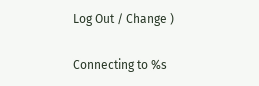Log Out / Change )

Connecting to %s